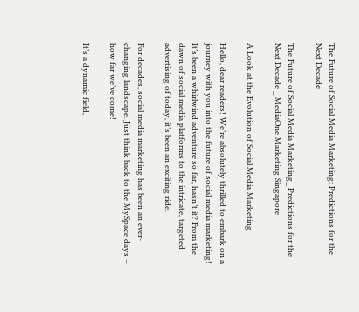The Future of Social Media Marketing: Predictions for the Next Decade

The Future of Social Media Marketing_ Predictions for the Next Decade _ MediaOne Marketing Singapore

A Look at the Evolution of Social Media Marketing

Hello, dear readers! We’re absolutely thrilled to embark on a journey with you into the future of social media marketing! It’s been a whirlwind adventure so far, hasn’t it? From the dawn of social media platforms to the intricate, targeted advertising of today, it’s been an exciting ride.

For decades, social media marketing has been an ever-changing landscape. Just think back to the MySpace days – how far we’ve come!

It’s a dynamic field,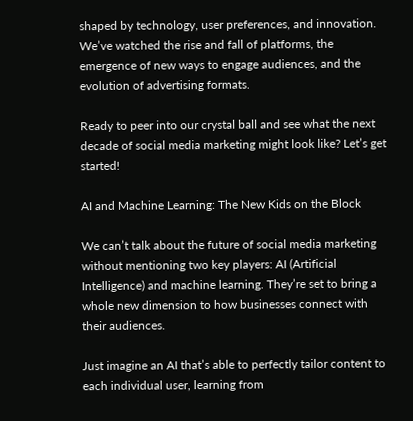shaped by technology, user preferences, and innovation. We’ve watched the rise and fall of platforms, the emergence of new ways to engage audiences, and the evolution of advertising formats.

Ready to peer into our crystal ball and see what the next decade of social media marketing might look like? Let’s get started!

AI and Machine Learning: The New Kids on the Block

We can’t talk about the future of social media marketing without mentioning two key players: AI (Artificial Intelligence) and machine learning. They’re set to bring a whole new dimension to how businesses connect with their audiences.

Just imagine an AI that’s able to perfectly tailor content to each individual user, learning from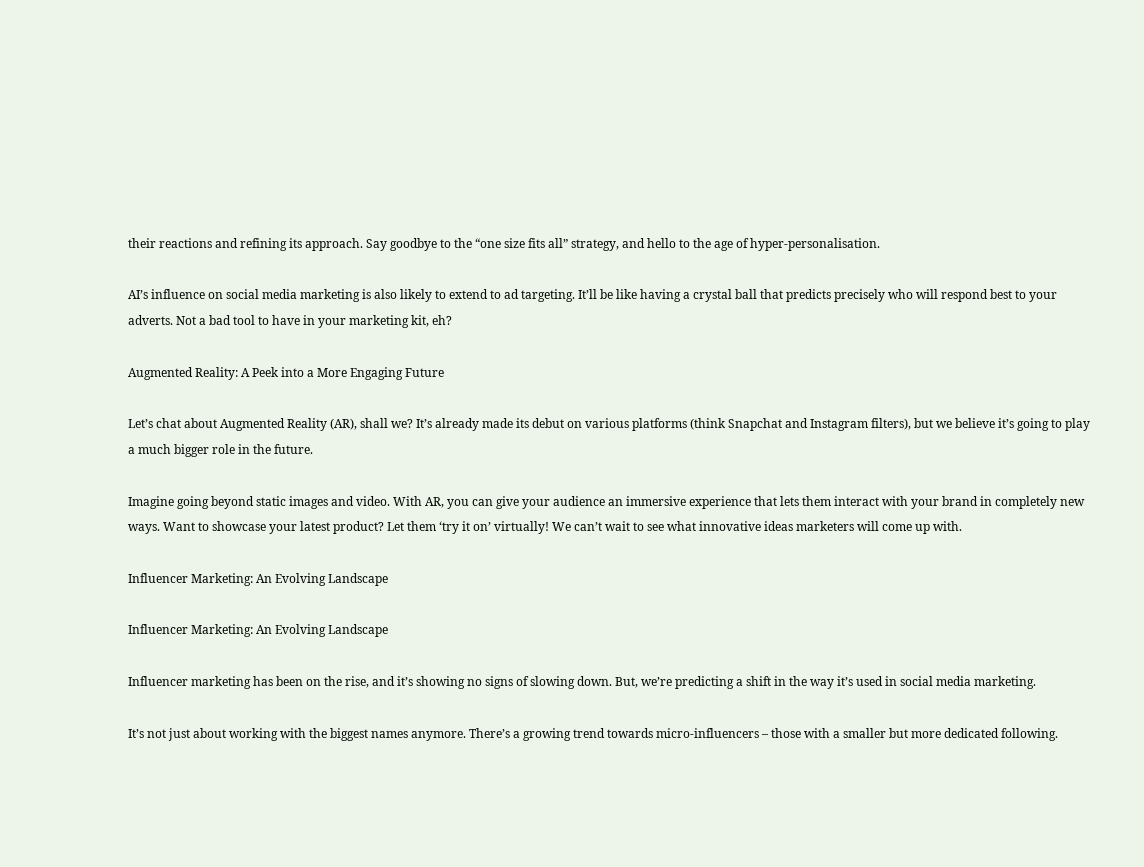their reactions and refining its approach. Say goodbye to the “one size fits all” strategy, and hello to the age of hyper-personalisation.

AI’s influence on social media marketing is also likely to extend to ad targeting. It’ll be like having a crystal ball that predicts precisely who will respond best to your adverts. Not a bad tool to have in your marketing kit, eh?

Augmented Reality: A Peek into a More Engaging Future

Let’s chat about Augmented Reality (AR), shall we? It’s already made its debut on various platforms (think Snapchat and Instagram filters), but we believe it’s going to play a much bigger role in the future.

Imagine going beyond static images and video. With AR, you can give your audience an immersive experience that lets them interact with your brand in completely new ways. Want to showcase your latest product? Let them ‘try it on’ virtually! We can’t wait to see what innovative ideas marketers will come up with.

Influencer Marketing: An Evolving Landscape

Influencer Marketing: An Evolving Landscape

Influencer marketing has been on the rise, and it’s showing no signs of slowing down. But, we’re predicting a shift in the way it’s used in social media marketing.

It’s not just about working with the biggest names anymore. There’s a growing trend towards micro-influencers – those with a smaller but more dedicated following.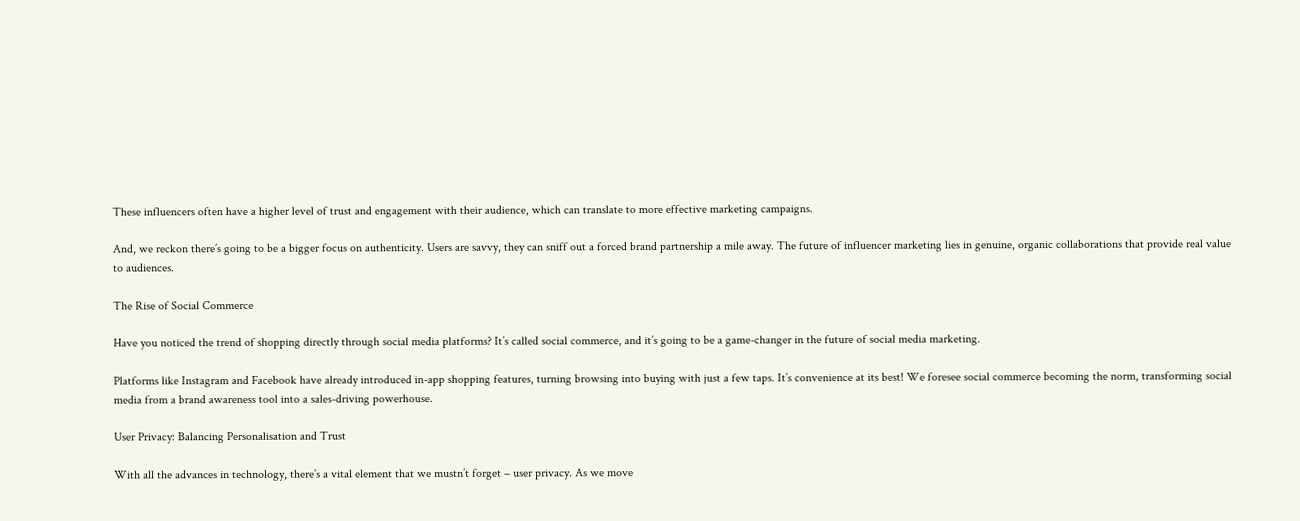These influencers often have a higher level of trust and engagement with their audience, which can translate to more effective marketing campaigns.

And, we reckon there’s going to be a bigger focus on authenticity. Users are savvy, they can sniff out a forced brand partnership a mile away. The future of influencer marketing lies in genuine, organic collaborations that provide real value to audiences.

The Rise of Social Commerce

Have you noticed the trend of shopping directly through social media platforms? It’s called social commerce, and it’s going to be a game-changer in the future of social media marketing.

Platforms like Instagram and Facebook have already introduced in-app shopping features, turning browsing into buying with just a few taps. It’s convenience at its best! We foresee social commerce becoming the norm, transforming social media from a brand awareness tool into a sales-driving powerhouse.

User Privacy: Balancing Personalisation and Trust

With all the advances in technology, there’s a vital element that we mustn’t forget – user privacy. As we move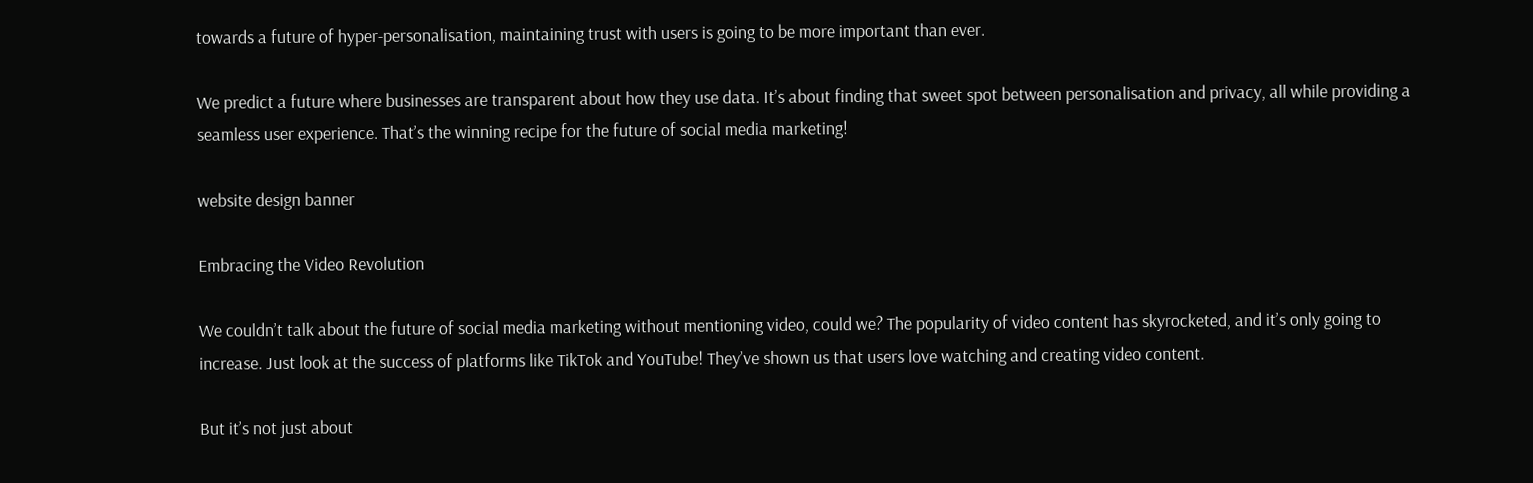towards a future of hyper-personalisation, maintaining trust with users is going to be more important than ever.

We predict a future where businesses are transparent about how they use data. It’s about finding that sweet spot between personalisation and privacy, all while providing a seamless user experience. That’s the winning recipe for the future of social media marketing!

website design banner

Embracing the Video Revolution

We couldn’t talk about the future of social media marketing without mentioning video, could we? The popularity of video content has skyrocketed, and it’s only going to increase. Just look at the success of platforms like TikTok and YouTube! They’ve shown us that users love watching and creating video content.

But it’s not just about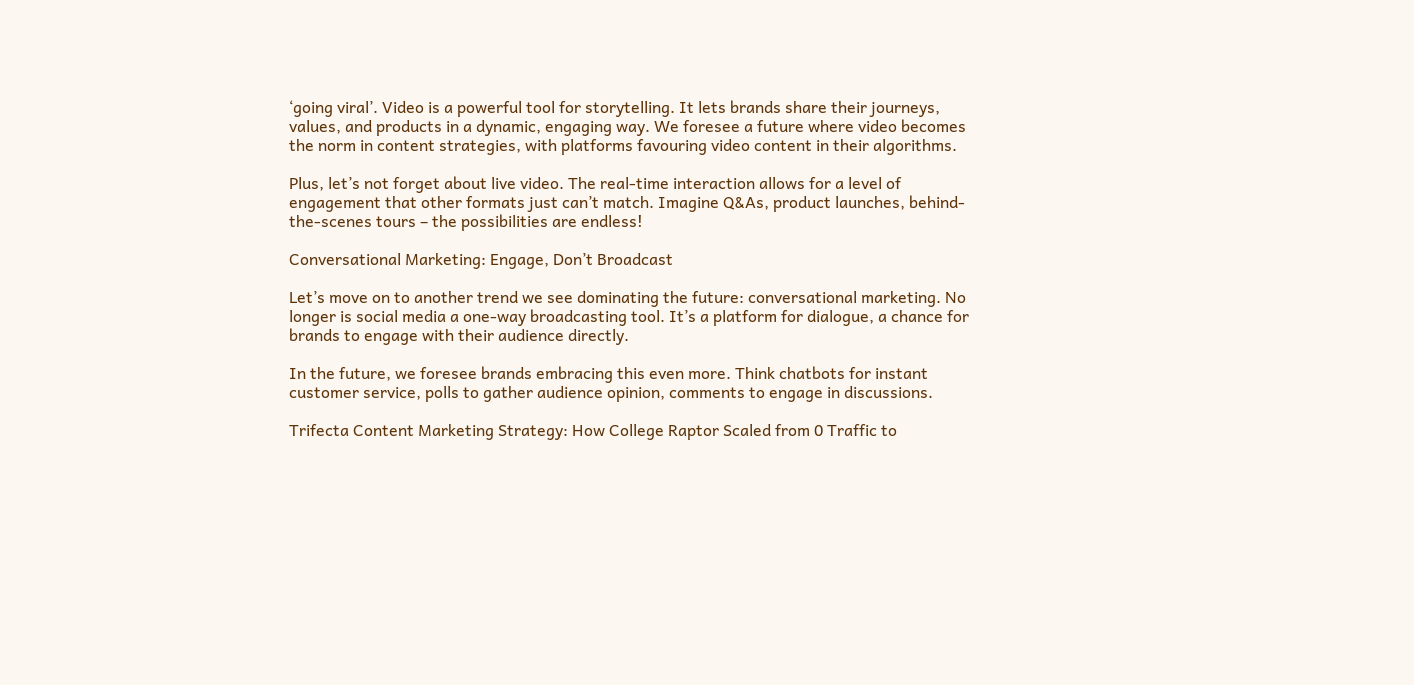‘going viral’. Video is a powerful tool for storytelling. It lets brands share their journeys, values, and products in a dynamic, engaging way. We foresee a future where video becomes the norm in content strategies, with platforms favouring video content in their algorithms.

Plus, let’s not forget about live video. The real-time interaction allows for a level of engagement that other formats just can’t match. Imagine Q&As, product launches, behind-the-scenes tours – the possibilities are endless!

Conversational Marketing: Engage, Don’t Broadcast

Let’s move on to another trend we see dominating the future: conversational marketing. No longer is social media a one-way broadcasting tool. It’s a platform for dialogue, a chance for brands to engage with their audience directly.

In the future, we foresee brands embracing this even more. Think chatbots for instant customer service, polls to gather audience opinion, comments to engage in discussions.

Trifecta Content Marketing Strategy: How College Raptor Scaled from 0 Traffic to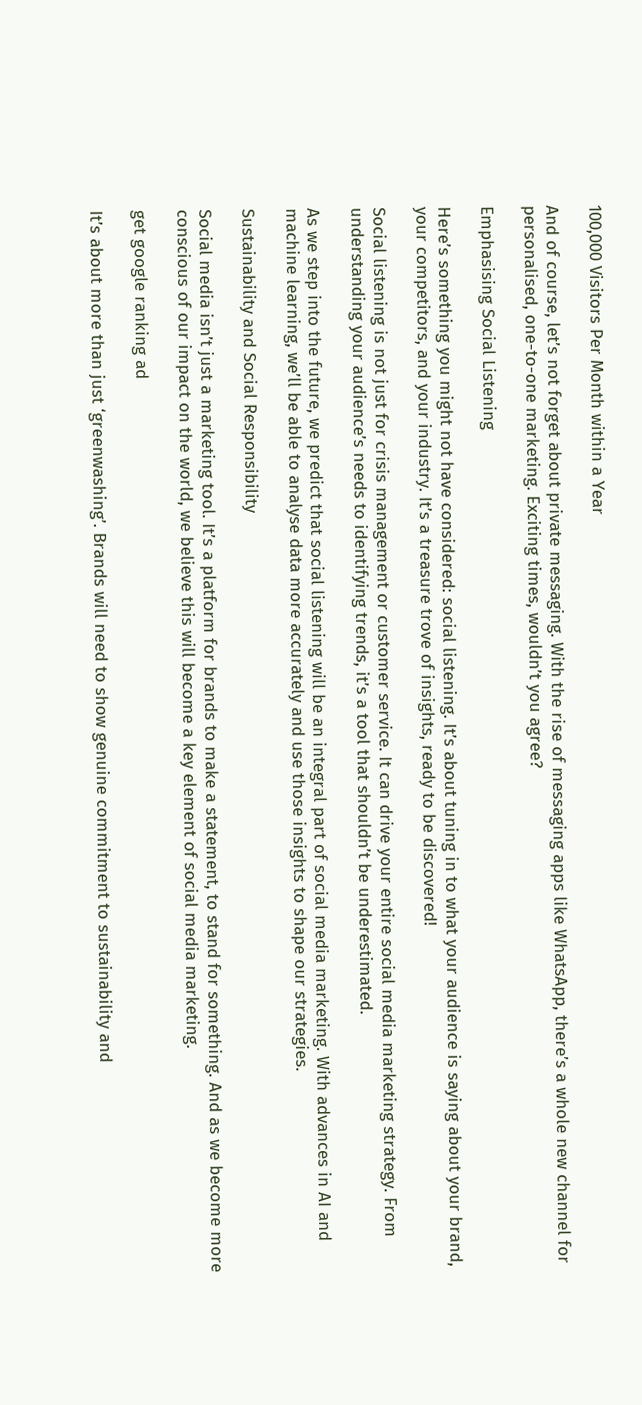100,000 Visitors Per Month within a Year

And of course, let’s not forget about private messaging. With the rise of messaging apps like WhatsApp, there’s a whole new channel for personalised, one-to-one marketing. Exciting times, wouldn’t you agree?

Emphasising Social Listening

Here’s something you might not have considered: social listening. It’s about tuning in to what your audience is saying about your brand, your competitors, and your industry. It’s a treasure trove of insights, ready to be discovered!

Social listening is not just for crisis management or customer service. It can drive your entire social media marketing strategy. From understanding your audience’s needs to identifying trends, it’s a tool that shouldn’t be underestimated.

As we step into the future, we predict that social listening will be an integral part of social media marketing. With advances in AI and machine learning, we’ll be able to analyse data more accurately and use those insights to shape our strategies.

Sustainability and Social Responsibility

Social media isn’t just a marketing tool. It’s a platform for brands to make a statement, to stand for something. And as we become more conscious of our impact on the world, we believe this will become a key element of social media marketing.

get google ranking ad

It’s about more than just ‘greenwashing’. Brands will need to show genuine commitment to sustainability and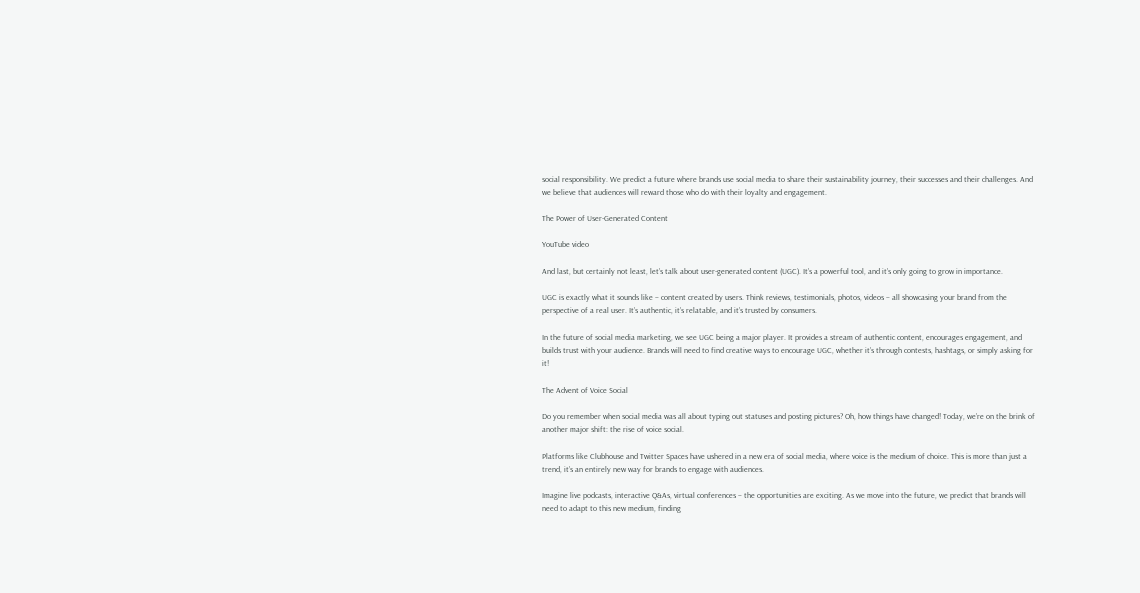social responsibility. We predict a future where brands use social media to share their sustainability journey, their successes and their challenges. And we believe that audiences will reward those who do with their loyalty and engagement.

The Power of User-Generated Content

YouTube video

And last, but certainly not least, let’s talk about user-generated content (UGC). It’s a powerful tool, and it’s only going to grow in importance.

UGC is exactly what it sounds like – content created by users. Think reviews, testimonials, photos, videos – all showcasing your brand from the perspective of a real user. It’s authentic, it’s relatable, and it’s trusted by consumers.

In the future of social media marketing, we see UGC being a major player. It provides a stream of authentic content, encourages engagement, and builds trust with your audience. Brands will need to find creative ways to encourage UGC, whether it’s through contests, hashtags, or simply asking for it!

The Advent of Voice Social

Do you remember when social media was all about typing out statuses and posting pictures? Oh, how things have changed! Today, we’re on the brink of another major shift: the rise of voice social.

Platforms like Clubhouse and Twitter Spaces have ushered in a new era of social media, where voice is the medium of choice. This is more than just a trend, it’s an entirely new way for brands to engage with audiences.

Imagine live podcasts, interactive Q&As, virtual conferences – the opportunities are exciting. As we move into the future, we predict that brands will need to adapt to this new medium, finding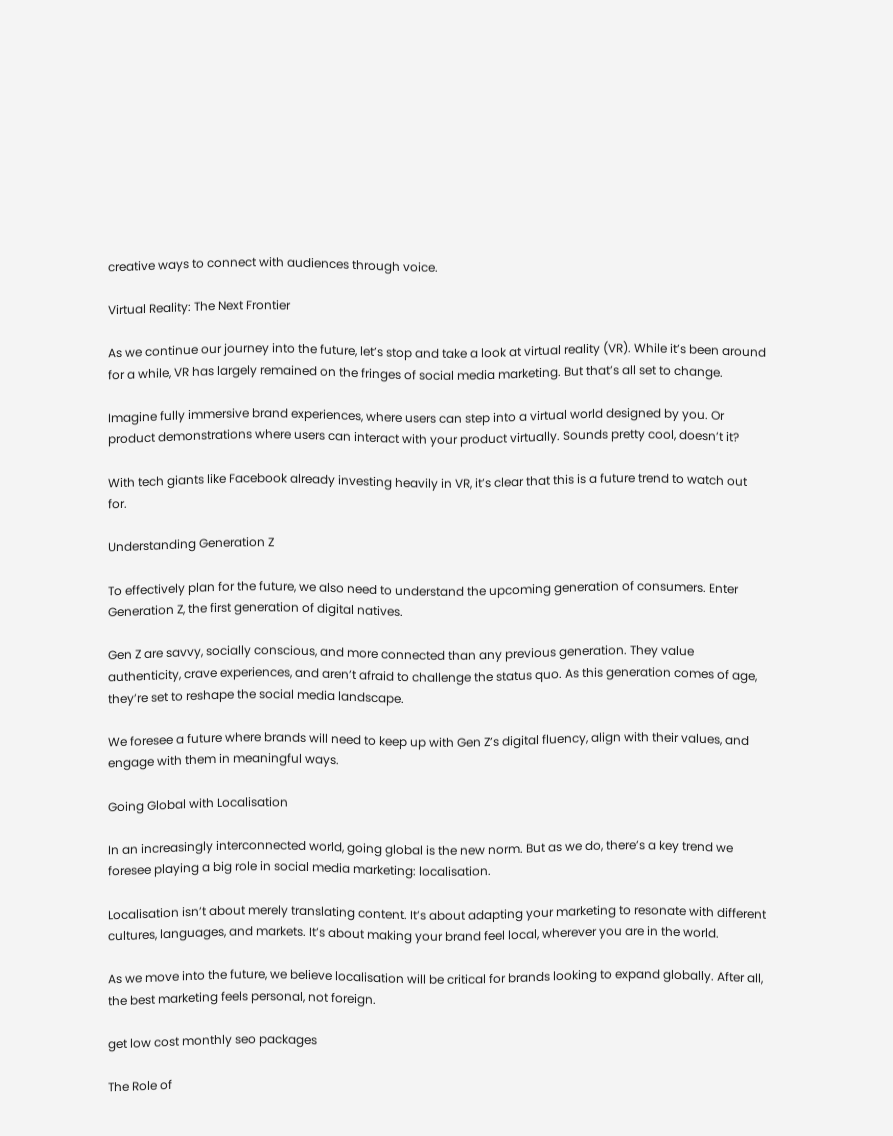creative ways to connect with audiences through voice.

Virtual Reality: The Next Frontier

As we continue our journey into the future, let’s stop and take a look at virtual reality (VR). While it’s been around for a while, VR has largely remained on the fringes of social media marketing. But that’s all set to change.

Imagine fully immersive brand experiences, where users can step into a virtual world designed by you. Or product demonstrations where users can interact with your product virtually. Sounds pretty cool, doesn’t it?

With tech giants like Facebook already investing heavily in VR, it’s clear that this is a future trend to watch out for.

Understanding Generation Z

To effectively plan for the future, we also need to understand the upcoming generation of consumers. Enter Generation Z, the first generation of digital natives.

Gen Z are savvy, socially conscious, and more connected than any previous generation. They value authenticity, crave experiences, and aren’t afraid to challenge the status quo. As this generation comes of age, they’re set to reshape the social media landscape.

We foresee a future where brands will need to keep up with Gen Z’s digital fluency, align with their values, and engage with them in meaningful ways.

Going Global with Localisation

In an increasingly interconnected world, going global is the new norm. But as we do, there’s a key trend we foresee playing a big role in social media marketing: localisation.

Localisation isn’t about merely translating content. It’s about adapting your marketing to resonate with different cultures, languages, and markets. It’s about making your brand feel local, wherever you are in the world.

As we move into the future, we believe localisation will be critical for brands looking to expand globally. After all, the best marketing feels personal, not foreign.

get low cost monthly seo packages

The Role of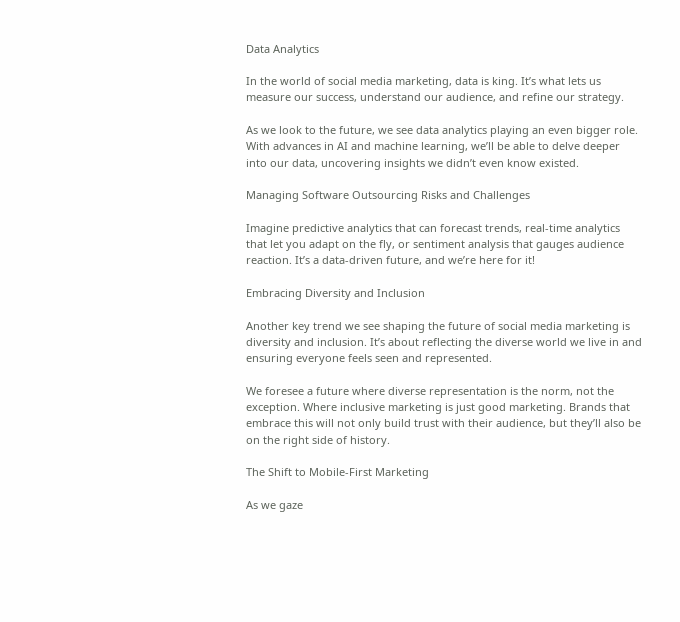Data Analytics

In the world of social media marketing, data is king. It’s what lets us measure our success, understand our audience, and refine our strategy.

As we look to the future, we see data analytics playing an even bigger role. With advances in AI and machine learning, we’ll be able to delve deeper into our data, uncovering insights we didn’t even know existed.

Managing Software Outsourcing Risks and Challenges

Imagine predictive analytics that can forecast trends, real-time analytics that let you adapt on the fly, or sentiment analysis that gauges audience reaction. It’s a data-driven future, and we’re here for it!

Embracing Diversity and Inclusion

Another key trend we see shaping the future of social media marketing is diversity and inclusion. It’s about reflecting the diverse world we live in and ensuring everyone feels seen and represented.

We foresee a future where diverse representation is the norm, not the exception. Where inclusive marketing is just good marketing. Brands that embrace this will not only build trust with their audience, but they’ll also be on the right side of history.

The Shift to Mobile-First Marketing

As we gaze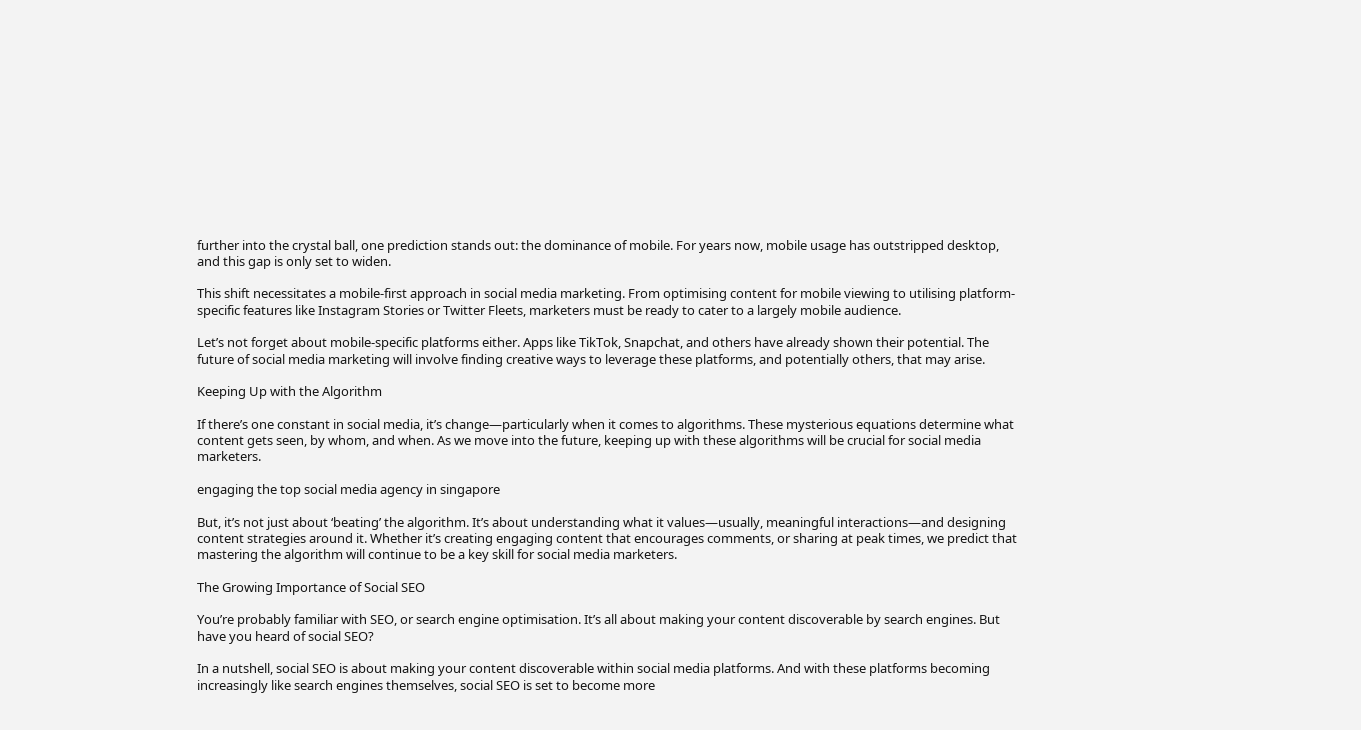further into the crystal ball, one prediction stands out: the dominance of mobile. For years now, mobile usage has outstripped desktop, and this gap is only set to widen.

This shift necessitates a mobile-first approach in social media marketing. From optimising content for mobile viewing to utilising platform-specific features like Instagram Stories or Twitter Fleets, marketers must be ready to cater to a largely mobile audience.

Let’s not forget about mobile-specific platforms either. Apps like TikTok, Snapchat, and others have already shown their potential. The future of social media marketing will involve finding creative ways to leverage these platforms, and potentially others, that may arise.

Keeping Up with the Algorithm

If there’s one constant in social media, it’s change—particularly when it comes to algorithms. These mysterious equations determine what content gets seen, by whom, and when. As we move into the future, keeping up with these algorithms will be crucial for social media marketers.

engaging the top social media agency in singapore

But, it’s not just about ‘beating’ the algorithm. It’s about understanding what it values—usually, meaningful interactions—and designing content strategies around it. Whether it’s creating engaging content that encourages comments, or sharing at peak times, we predict that mastering the algorithm will continue to be a key skill for social media marketers.

The Growing Importance of Social SEO

You’re probably familiar with SEO, or search engine optimisation. It’s all about making your content discoverable by search engines. But have you heard of social SEO?

In a nutshell, social SEO is about making your content discoverable within social media platforms. And with these platforms becoming increasingly like search engines themselves, social SEO is set to become more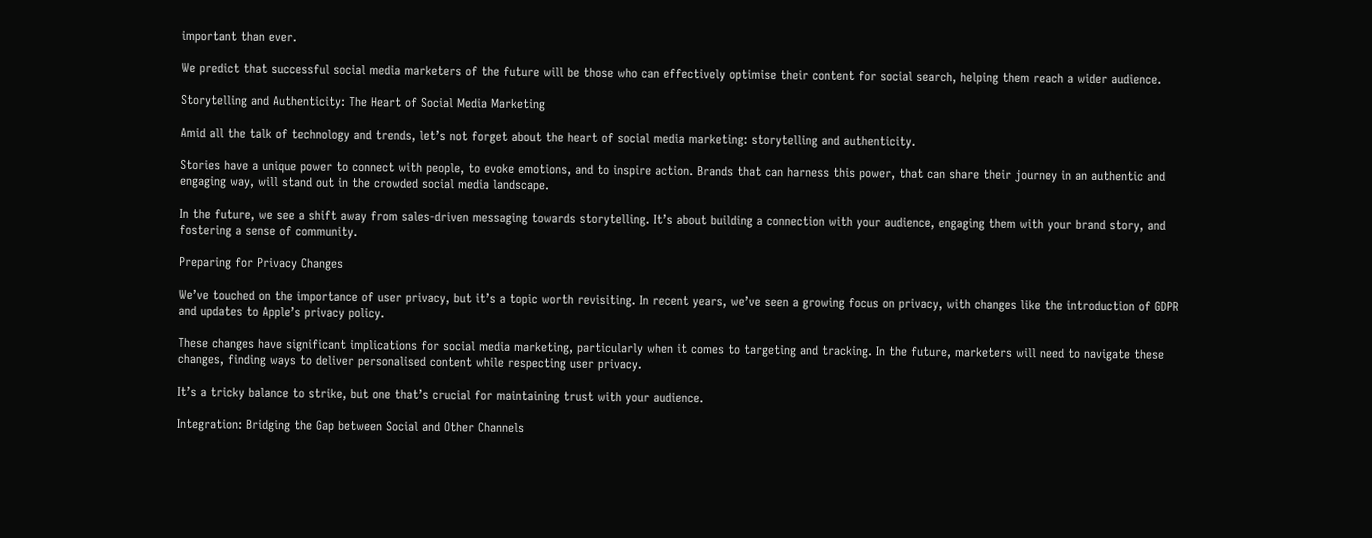important than ever.

We predict that successful social media marketers of the future will be those who can effectively optimise their content for social search, helping them reach a wider audience.

Storytelling and Authenticity: The Heart of Social Media Marketing

Amid all the talk of technology and trends, let’s not forget about the heart of social media marketing: storytelling and authenticity.

Stories have a unique power to connect with people, to evoke emotions, and to inspire action. Brands that can harness this power, that can share their journey in an authentic and engaging way, will stand out in the crowded social media landscape.

In the future, we see a shift away from sales-driven messaging towards storytelling. It’s about building a connection with your audience, engaging them with your brand story, and fostering a sense of community.

Preparing for Privacy Changes

We’ve touched on the importance of user privacy, but it’s a topic worth revisiting. In recent years, we’ve seen a growing focus on privacy, with changes like the introduction of GDPR and updates to Apple’s privacy policy.

These changes have significant implications for social media marketing, particularly when it comes to targeting and tracking. In the future, marketers will need to navigate these changes, finding ways to deliver personalised content while respecting user privacy.

It’s a tricky balance to strike, but one that’s crucial for maintaining trust with your audience.

Integration: Bridging the Gap between Social and Other Channels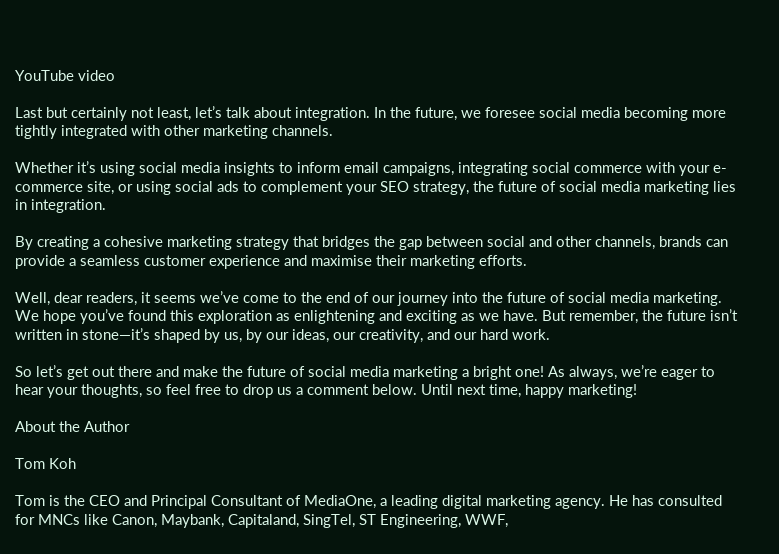YouTube video

Last but certainly not least, let’s talk about integration. In the future, we foresee social media becoming more tightly integrated with other marketing channels.

Whether it’s using social media insights to inform email campaigns, integrating social commerce with your e-commerce site, or using social ads to complement your SEO strategy, the future of social media marketing lies in integration.

By creating a cohesive marketing strategy that bridges the gap between social and other channels, brands can provide a seamless customer experience and maximise their marketing efforts.

Well, dear readers, it seems we’ve come to the end of our journey into the future of social media marketing. We hope you’ve found this exploration as enlightening and exciting as we have. But remember, the future isn’t written in stone—it’s shaped by us, by our ideas, our creativity, and our hard work.

So let’s get out there and make the future of social media marketing a bright one! As always, we’re eager to hear your thoughts, so feel free to drop us a comment below. Until next time, happy marketing!

About the Author

Tom Koh

Tom is the CEO and Principal Consultant of MediaOne, a leading digital marketing agency. He has consulted for MNCs like Canon, Maybank, Capitaland, SingTel, ST Engineering, WWF,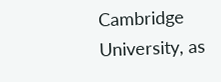Cambridge University, as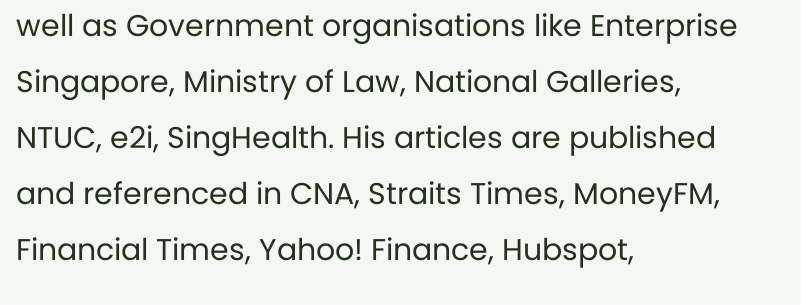well as Government organisations like Enterprise Singapore, Ministry of Law, National Galleries, NTUC, e2i, SingHealth. His articles are published and referenced in CNA, Straits Times, MoneyFM, Financial Times, Yahoo! Finance, Hubspot,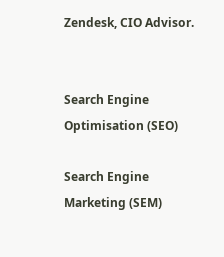Zendesk, CIO Advisor.


Search Engine Optimisation (SEO)

Search Engine Marketing (SEM)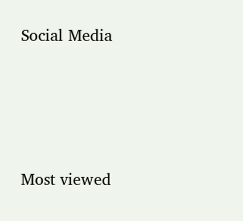Social Media




Most viewed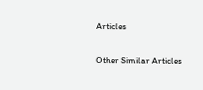Articles

Other Similar Articles